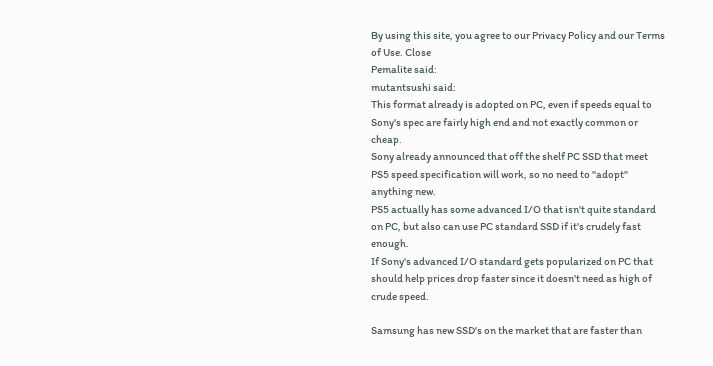By using this site, you agree to our Privacy Policy and our Terms of Use. Close
Pemalite said:
mutantsushi said:
This format already is adopted on PC, even if speeds equal to Sony's spec are fairly high end and not exactly common or cheap.
Sony already announced that off the shelf PC SSD that meet PS5 speed specification will work, so no need to "adopt" anything new.
PS5 actually has some advanced I/O that isn't quite standard on PC, but also can use PC standard SSD if it's crudely fast enough.
If Sony's advanced I/O standard gets popularized on PC that should help prices drop faster since it doesn't need as high of crude speed.

Samsung has new SSD's on the market that are faster than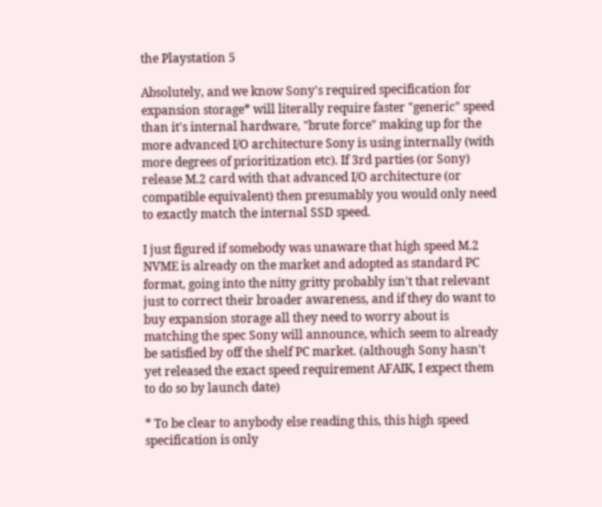the Playstation 5

Absolutely, and we know Sony's required specification for expansion storage* will literally require faster "generic" speed than it's internal hardware, "brute force" making up for the more advanced I/O architecture Sony is using internally (with more degrees of prioritization etc). If 3rd parties (or Sony) release M.2 card with that advanced I/O architecture (or compatible equivalent) then presumably you would only need to exactly match the internal SSD speed.

I just figured if somebody was unaware that high speed M.2 NVME is already on the market and adopted as standard PC format, going into the nitty gritty probably isn't that relevant just to correct their broader awareness, and if they do want to buy expansion storage all they need to worry about is matching the spec Sony will announce, which seem to already be satisfied by off the shelf PC market. (although Sony hasn't yet released the exact speed requirement AFAIK, I expect them to do so by launch date)

* To be clear to anybody else reading this, this high speed specification is only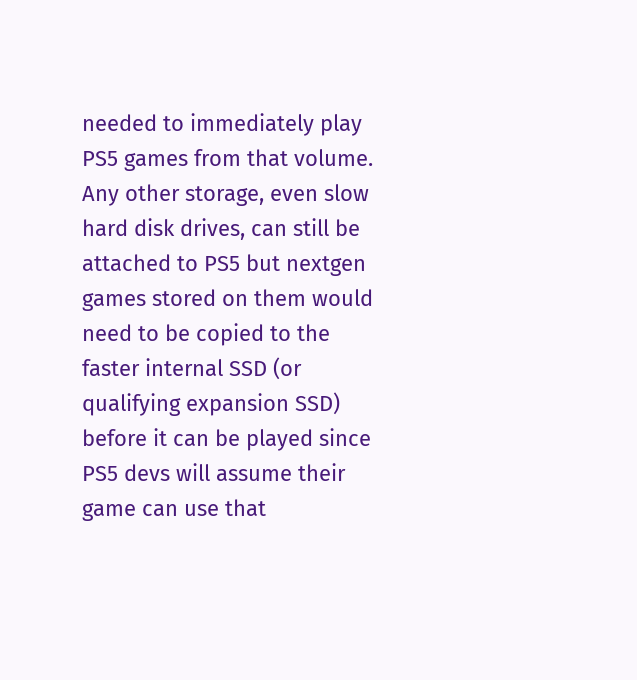needed to immediately play PS5 games from that volume. Any other storage, even slow hard disk drives, can still be attached to PS5 but nextgen games stored on them would need to be copied to the faster internal SSD (or qualifying expansion SSD) before it can be played since PS5 devs will assume their game can use that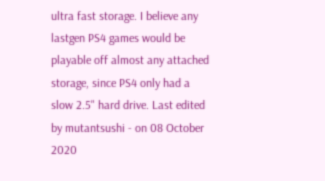ultra fast storage. I believe any lastgen PS4 games would be playable off almost any attached storage, since PS4 only had a slow 2.5" hard drive. Last edited by mutantsushi - on 08 October 2020